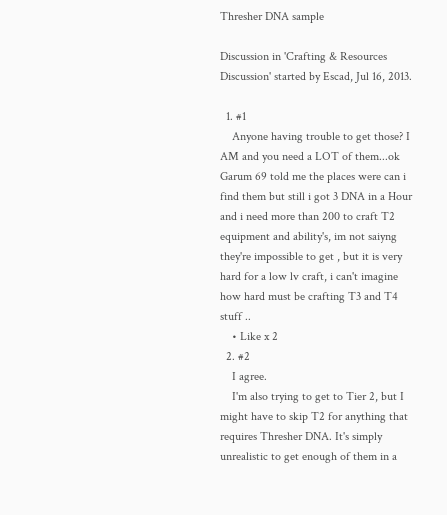Thresher DNA sample

Discussion in 'Crafting & Resources Discussion' started by Escad, Jul 16, 2013.

  1. #1
    Anyone having trouble to get those? I AM and you need a LOT of them...ok Garum 69 told me the places were can i find them but still i got 3 DNA in a Hour and i need more than 200 to craft T2 equipment and ability's, im not saiyng they're impossible to get , but it is very hard for a low lv craft, i can't imagine how hard must be crafting T3 and T4 stuff ..
    • Like x 2
  2. #2
    I agree.
    I'm also trying to get to Tier 2, but I might have to skip T2 for anything that requires Thresher DNA. It's simply unrealistic to get enough of them in a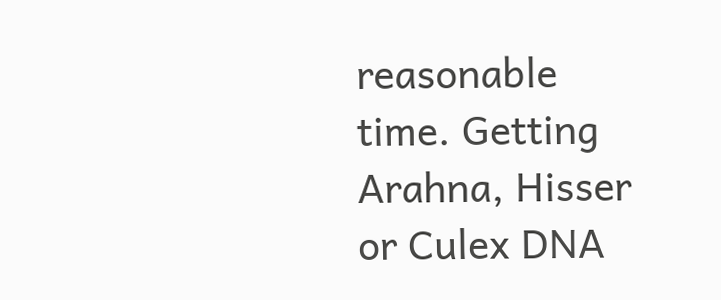reasonable time. Getting Arahna, Hisser or Culex DNA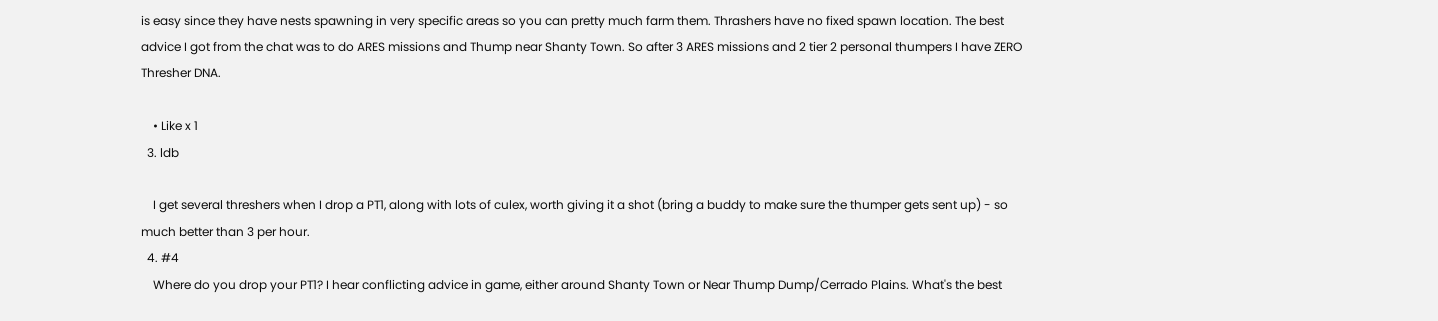is easy since they have nests spawning in very specific areas so you can pretty much farm them. Thrashers have no fixed spawn location. The best advice I got from the chat was to do ARES missions and Thump near Shanty Town. So after 3 ARES missions and 2 tier 2 personal thumpers I have ZERO Thresher DNA.

    • Like x 1
  3. ldb

    I get several threshers when I drop a PT1, along with lots of culex, worth giving it a shot (bring a buddy to make sure the thumper gets sent up) - so much better than 3 per hour.
  4. #4
    Where do you drop your PT1? I hear conflicting advice in game, either around Shanty Town or Near Thump Dump/Cerrado Plains. What's the best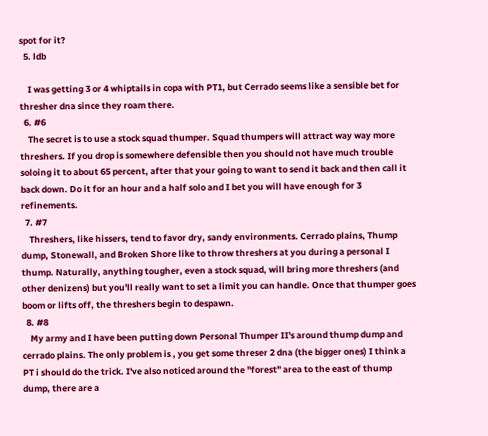spot for it?
  5. ldb

    I was getting 3 or 4 whiptails in copa with PT1, but Cerrado seems like a sensible bet for thresher dna since they roam there.
  6. #6
    The secret is to use a stock squad thumper. Squad thumpers will attract way way more threshers. If you drop is somewhere defensible then you should not have much trouble soloing it to about 65 percent, after that your going to want to send it back and then call it back down. Do it for an hour and a half solo and I bet you will have enough for 3 refinements.
  7. #7
    Threshers, like hissers, tend to favor dry, sandy environments. Cerrado plains, Thump dump, Stonewall, and Broken Shore like to throw threshers at you during a personal I thump. Naturally, anything tougher, even a stock squad, will bring more threshers (and other denizens) but you'll really want to set a limit you can handle. Once that thumper goes boom or lifts off, the threshers begin to despawn.
  8. #8
    My army and I have been putting down Personal Thumper II's around thump dump and cerrado plains. The only problem is , you get some threser 2 dna (the bigger ones) I think a PT i should do the trick. I've also noticed around the "forest" area to the east of thump dump, there are a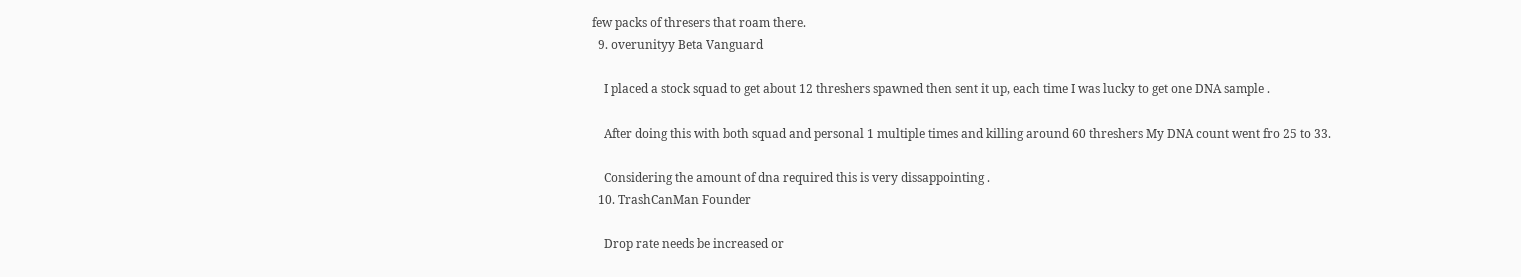few packs of thresers that roam there.
  9. overunityy Beta Vanguard

    I placed a stock squad to get about 12 threshers spawned then sent it up, each time I was lucky to get one DNA sample .

    After doing this with both squad and personal 1 multiple times and killing around 60 threshers My DNA count went fro 25 to 33.

    Considering the amount of dna required this is very dissappointing .
  10. TrashCanMan Founder

    Drop rate needs be increased or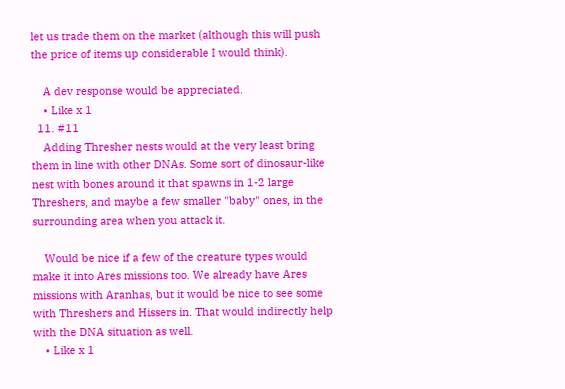let us trade them on the market (although this will push the price of items up considerable I would think).

    A dev response would be appreciated.
    • Like x 1
  11. #11
    Adding Thresher nests would at the very least bring them in line with other DNAs. Some sort of dinosaur-like nest with bones around it that spawns in 1-2 large Threshers, and maybe a few smaller "baby" ones, in the surrounding area when you attack it.

    Would be nice if a few of the creature types would make it into Ares missions too. We already have Ares missions with Aranhas, but it would be nice to see some with Threshers and Hissers in. That would indirectly help with the DNA situation as well.
    • Like x 1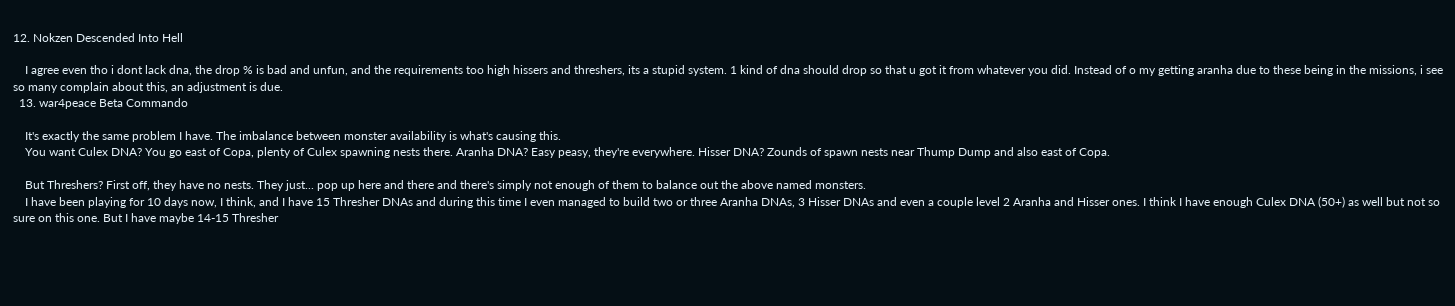12. Nokzen Descended Into Hell

    I agree even tho i dont lack dna, the drop % is bad and unfun, and the requirements too high hissers and threshers, its a stupid system. 1 kind of dna should drop so that u got it from whatever you did. Instead of o my getting aranha due to these being in the missions, i see so many complain about this, an adjustment is due.
  13. war4peace Beta Commando

    It's exactly the same problem I have. The imbalance between monster availability is what's causing this.
    You want Culex DNA? You go east of Copa, plenty of Culex spawning nests there. Aranha DNA? Easy peasy, they're everywhere. Hisser DNA? Zounds of spawn nests near Thump Dump and also east of Copa.

    But Threshers? First off, they have no nests. They just... pop up here and there and there's simply not enough of them to balance out the above named monsters.
    I have been playing for 10 days now, I think, and I have 15 Thresher DNAs and during this time I even managed to build two or three Aranha DNAs, 3 Hisser DNAs and even a couple level 2 Aranha and Hisser ones. I think I have enough Culex DNA (50+) as well but not so sure on this one. But I have maybe 14-15 Thresher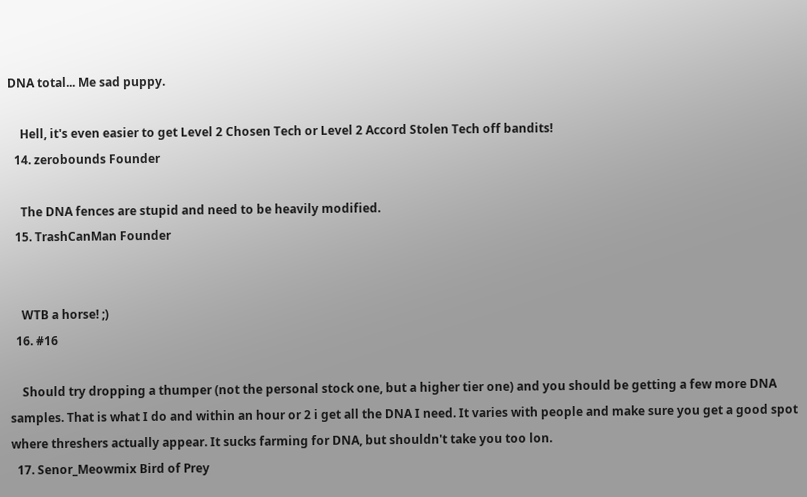DNA total... Me sad puppy.

    Hell, it's even easier to get Level 2 Chosen Tech or Level 2 Accord Stolen Tech off bandits!
  14. zerobounds Founder

    The DNA fences are stupid and need to be heavily modified.
  15. TrashCanMan Founder


    WTB a horse! ;)
  16. #16

    Should try dropping a thumper (not the personal stock one, but a higher tier one) and you should be getting a few more DNA samples. That is what I do and within an hour or 2 i get all the DNA I need. It varies with people and make sure you get a good spot where threshers actually appear. It sucks farming for DNA, but shouldn't take you too lon.
  17. Senor_Meowmix Bird of Prey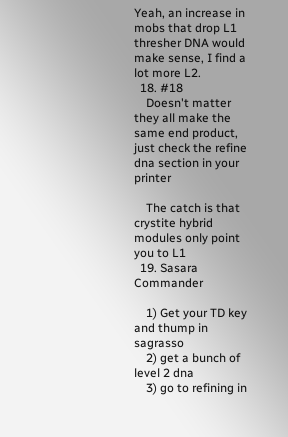Yeah, an increase in mobs that drop L1 thresher DNA would make sense, I find a lot more L2.
  18. #18
    Doesn't matter they all make the same end product, just check the refine dna section in your printer

    The catch is that crystite hybrid modules only point you to L1
  19. Sasara Commander

    1) Get your TD key and thump in sagrasso
    2) get a bunch of level 2 dna
    3) go to refining in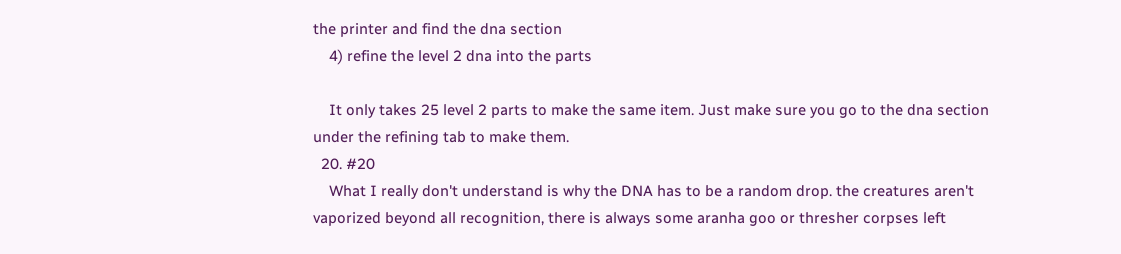the printer and find the dna section
    4) refine the level 2 dna into the parts

    It only takes 25 level 2 parts to make the same item. Just make sure you go to the dna section under the refining tab to make them.
  20. #20
    What I really don't understand is why the DNA has to be a random drop. the creatures aren't vaporized beyond all recognition, there is always some aranha goo or thresher corpses left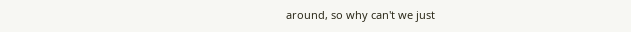around, so why can't we just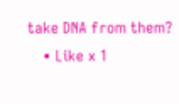take DNA from them?
    • Like x 1